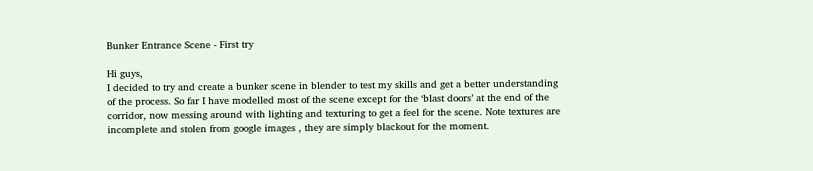Bunker Entrance Scene - First try

Hi guys,
I decided to try and create a bunker scene in blender to test my skills and get a better understanding of the process. So far I have modelled most of the scene except for the ‘blast doors’ at the end of the corridor, now messing around with lighting and texturing to get a feel for the scene. Note textures are incomplete and stolen from google images , they are simply blackout for the moment.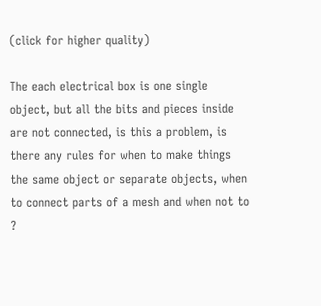(click for higher quality)

The each electrical box is one single object, but all the bits and pieces inside are not connected, is this a problem, is there any rules for when to make things the same object or separate objects, when to connect parts of a mesh and when not to ?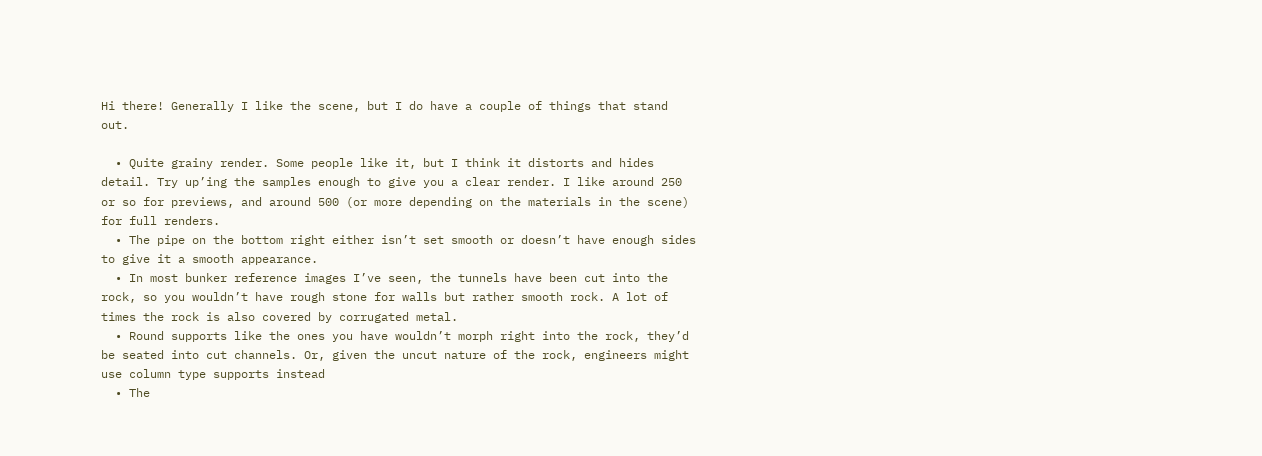Hi there! Generally I like the scene, but I do have a couple of things that stand out.

  • Quite grainy render. Some people like it, but I think it distorts and hides detail. Try up’ing the samples enough to give you a clear render. I like around 250 or so for previews, and around 500 (or more depending on the materials in the scene) for full renders.
  • The pipe on the bottom right either isn’t set smooth or doesn’t have enough sides to give it a smooth appearance.
  • In most bunker reference images I’ve seen, the tunnels have been cut into the rock, so you wouldn’t have rough stone for walls but rather smooth rock. A lot of times the rock is also covered by corrugated metal.
  • Round supports like the ones you have wouldn’t morph right into the rock, they’d be seated into cut channels. Or, given the uncut nature of the rock, engineers might use column type supports instead
  • The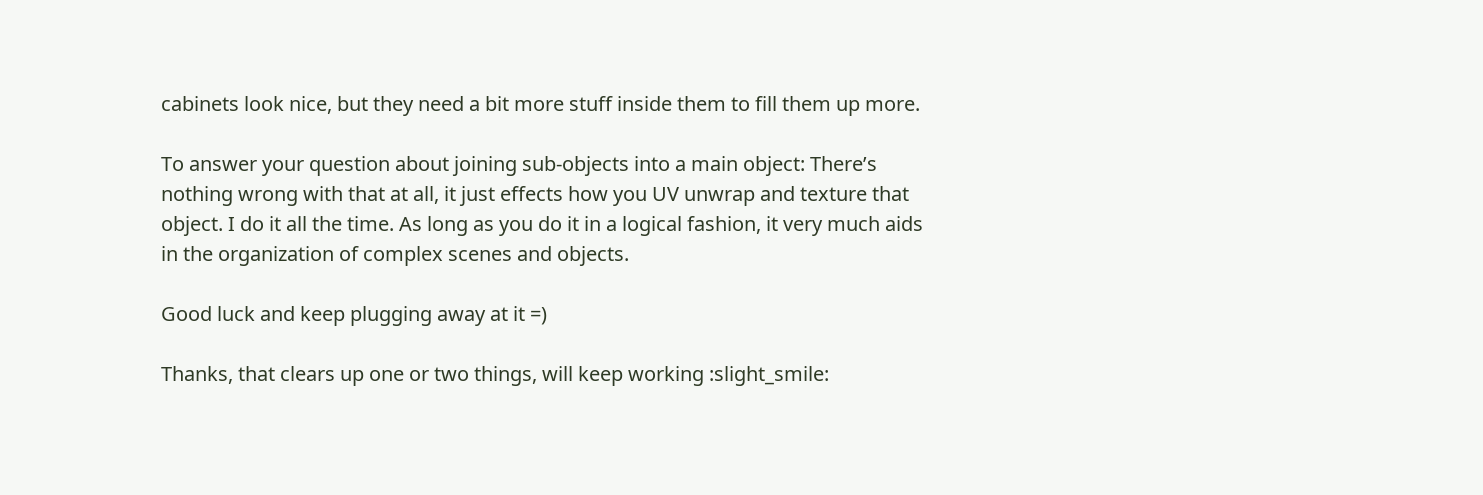cabinets look nice, but they need a bit more stuff inside them to fill them up more.

To answer your question about joining sub-objects into a main object: There’s nothing wrong with that at all, it just effects how you UV unwrap and texture that object. I do it all the time. As long as you do it in a logical fashion, it very much aids in the organization of complex scenes and objects.

Good luck and keep plugging away at it =)

Thanks, that clears up one or two things, will keep working :slight_smile: